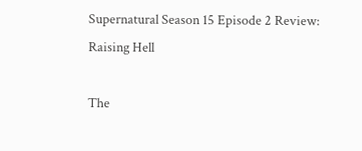Supernatural Season 15 Episode 2 Review: Raising Hell

The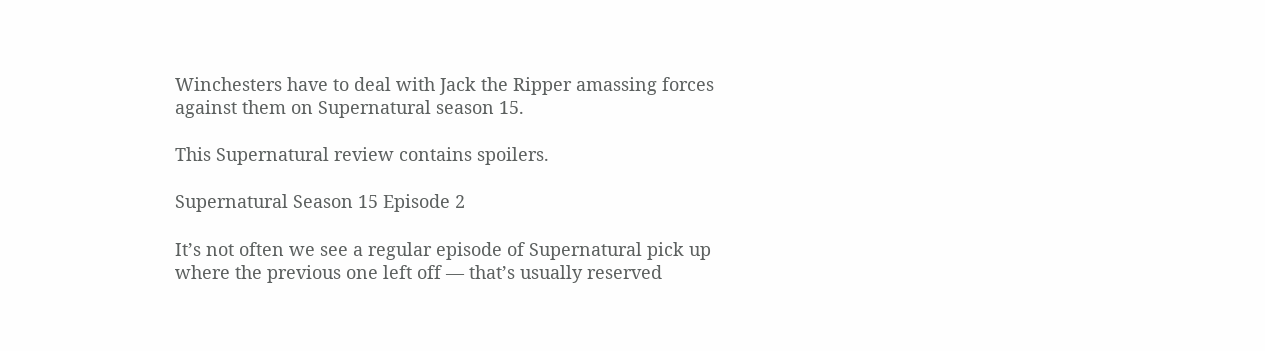Winchesters have to deal with Jack the Ripper amassing forces against them on Supernatural season 15.

This Supernatural review contains spoilers.

Supernatural Season 15 Episode 2

It’s not often we see a regular episode of Supernatural pick up where the previous one left off — that’s usually reserved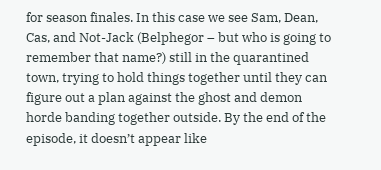for season finales. In this case we see Sam, Dean, Cas, and Not-Jack (Belphegor – but who is going to remember that name?) still in the quarantined town, trying to hold things together until they can figure out a plan against the ghost and demon horde banding together outside. By the end of the episode, it doesn’t appear like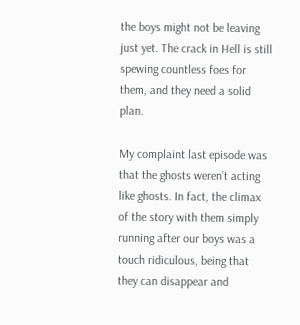the boys might not be leaving just yet. The crack in Hell is still spewing countless foes for them, and they need a solid plan.

My complaint last episode was that the ghosts weren’t acting like ghosts. In fact, the climax of the story with them simply running after our boys was a touch ridiculous, being that they can disappear and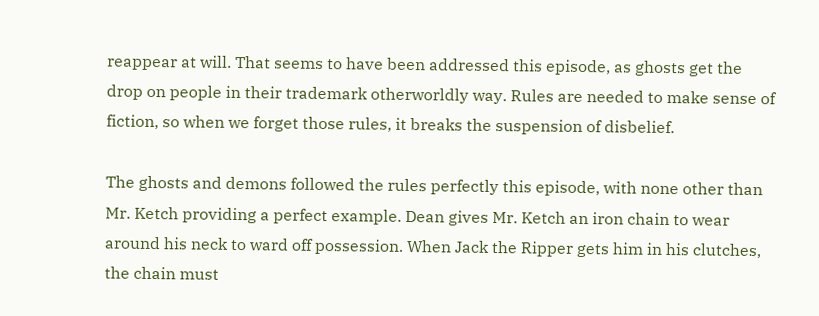reappear at will. That seems to have been addressed this episode, as ghosts get the drop on people in their trademark otherworldly way. Rules are needed to make sense of fiction, so when we forget those rules, it breaks the suspension of disbelief.

The ghosts and demons followed the rules perfectly this episode, with none other than Mr. Ketch providing a perfect example. Dean gives Mr. Ketch an iron chain to wear around his neck to ward off possession. When Jack the Ripper gets him in his clutches, the chain must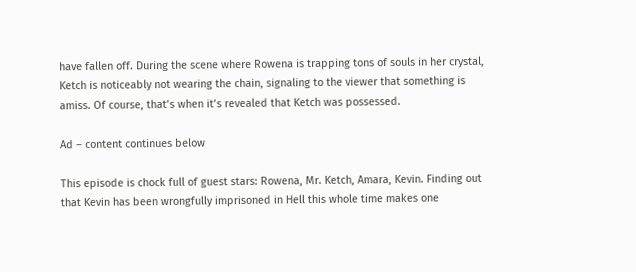have fallen off. During the scene where Rowena is trapping tons of souls in her crystal, Ketch is noticeably not wearing the chain, signaling to the viewer that something is amiss. Of course, that’s when it’s revealed that Ketch was possessed.

Ad – content continues below

This episode is chock full of guest stars: Rowena, Mr. Ketch, Amara, Kevin. Finding out that Kevin has been wrongfully imprisoned in Hell this whole time makes one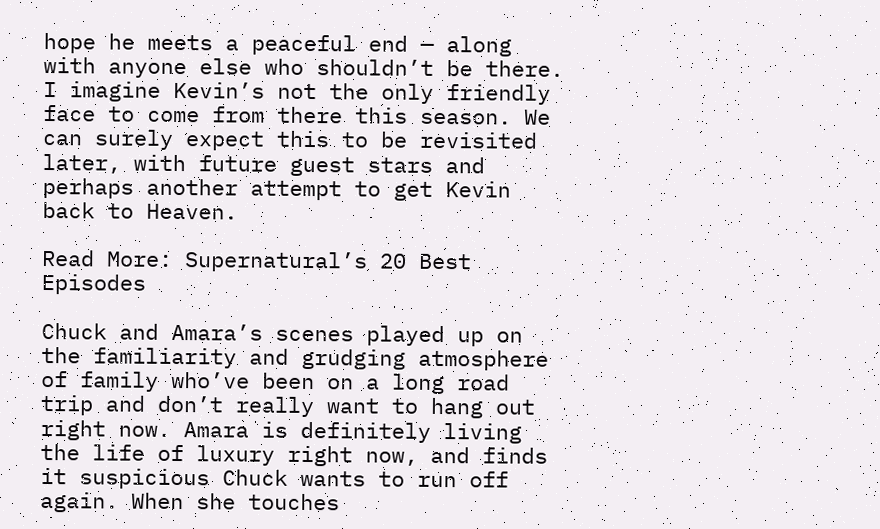hope he meets a peaceful end — along with anyone else who shouldn’t be there. I imagine Kevin’s not the only friendly face to come from there this season. We can surely expect this to be revisited later, with future guest stars and perhaps another attempt to get Kevin back to Heaven.

Read More: Supernatural’s 20 Best Episodes

Chuck and Amara’s scenes played up on the familiarity and grudging atmosphere of family who’ve been on a long road trip and don’t really want to hang out right now. Amara is definitely living the life of luxury right now, and finds it suspicious Chuck wants to run off again. When she touches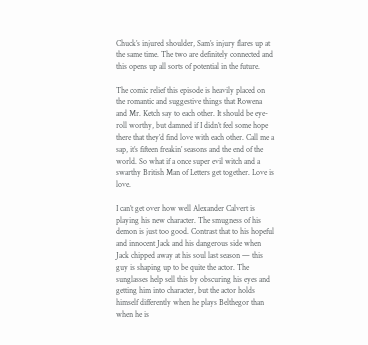Chuck’s injured shoulder, Sam’s injury flares up at the same time. The two are definitely connected and this opens up all sorts of potential in the future.

The comic relief this episode is heavily placed on the romantic and suggestive things that Rowena and Mr. Ketch say to each other. It should be eye-roll worthy, but damned if I didn’t feel some hope there that they’d find love with each other. Call me a sap, it’s fifteen freakin’ seasons and the end of the world. So what if a once super evil witch and a swarthy British Man of Letters get together. Love is love.

I can’t get over how well Alexander Calvert is playing his new character. The smugness of his demon is just too good. Contrast that to his hopeful and innocent Jack and his dangerous side when Jack chipped away at his soul last season — this guy is shaping up to be quite the actor. The sunglasses help sell this by obscuring his eyes and getting him into character, but the actor holds himself differently when he plays Belthegor than when he is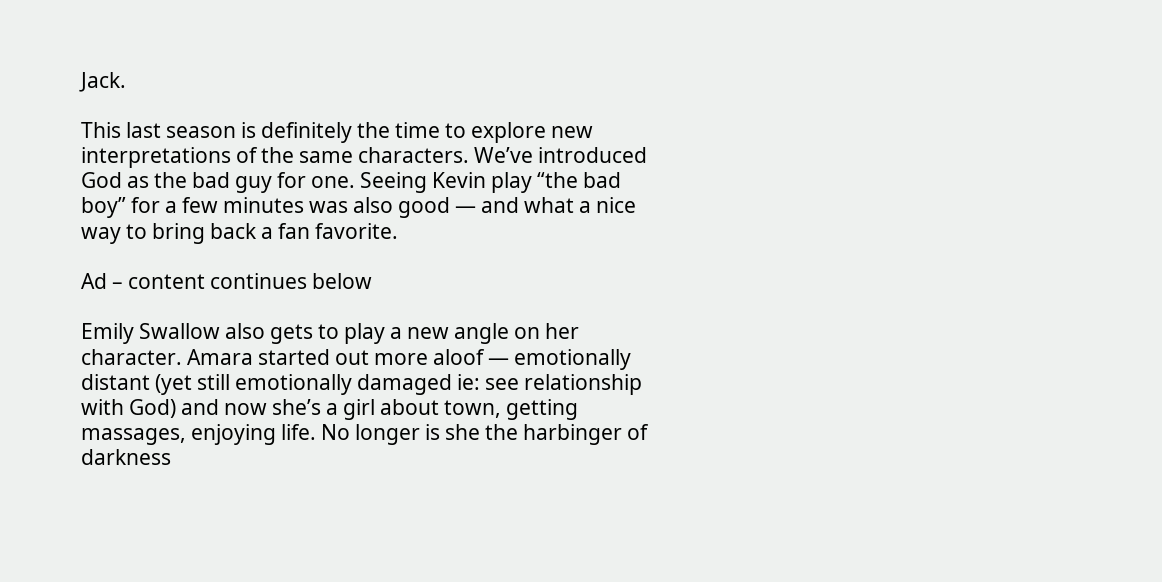Jack.

This last season is definitely the time to explore new interpretations of the same characters. We’ve introduced God as the bad guy for one. Seeing Kevin play “the bad boy” for a few minutes was also good — and what a nice way to bring back a fan favorite.

Ad – content continues below

Emily Swallow also gets to play a new angle on her character. Amara started out more aloof — emotionally distant (yet still emotionally damaged ie: see relationship with God) and now she’s a girl about town, getting massages, enjoying life. No longer is she the harbinger of darkness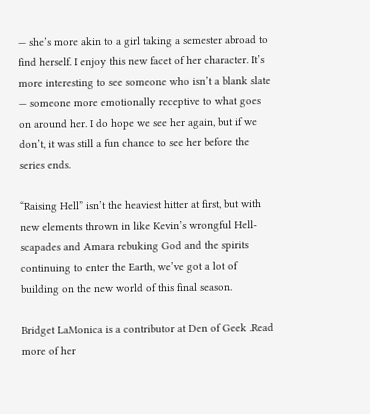— she’s more akin to a girl taking a semester abroad to find herself. I enjoy this new facet of her character. It’s more interesting to see someone who isn’t a blank slate — someone more emotionally receptive to what goes on around her. I do hope we see her again, but if we don’t, it was still a fun chance to see her before the series ends.

“Raising Hell” isn’t the heaviest hitter at first, but with new elements thrown in like Kevin’s wrongful Hell-scapades and Amara rebuking God and the spirits continuing to enter the Earth, we’ve got a lot of building on the new world of this final season.

Bridget LaMonica is a contributor at Den of Geek .Read more of her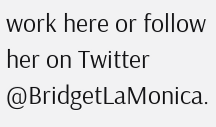work here or follow her on Twitter @BridgetLaMonica.